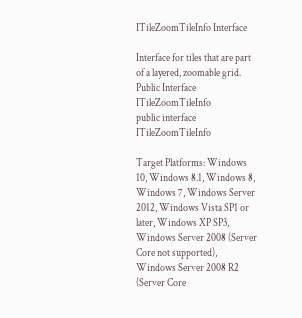ITileZoomTileInfo Interface

Interface for tiles that are part of a layered, zoomable grid.
Public Interface ITileZoomTileInfo
public interface ITileZoomTileInfo

Target Platforms: Windows 10, Windows 8.1, Windows 8, Windows 7, Windows Server 2012, Windows Vista SP1 or later, Windows XP SP3, Windows Server 2008 (Server Core not supported), Windows Server 2008 R2 (Server Core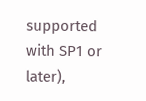supported with SP1 or later),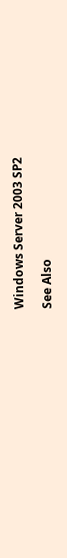Windows Server 2003 SP2

See Also